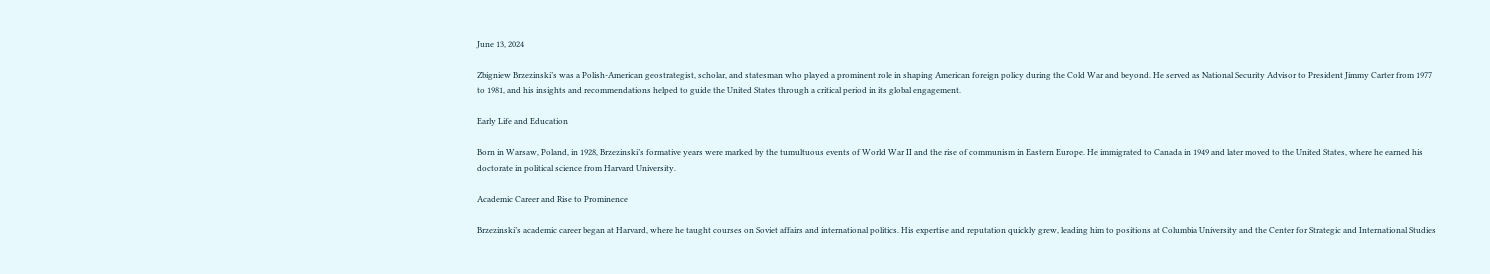June 13, 2024

Zbigniew Brzezinski’s was a Polish-American geostrategist, scholar, and statesman who played a prominent role in shaping American foreign policy during the Cold War and beyond. He served as National Security Advisor to President Jimmy Carter from 1977 to 1981, and his insights and recommendations helped to guide the United States through a critical period in its global engagement.

Early Life and Education

Born in Warsaw, Poland, in 1928, Brzezinski’s formative years were marked by the tumultuous events of World War II and the rise of communism in Eastern Europe. He immigrated to Canada in 1949 and later moved to the United States, where he earned his doctorate in political science from Harvard University.

Academic Career and Rise to Prominence

Brzezinski’s academic career began at Harvard, where he taught courses on Soviet affairs and international politics. His expertise and reputation quickly grew, leading him to positions at Columbia University and the Center for Strategic and International Studies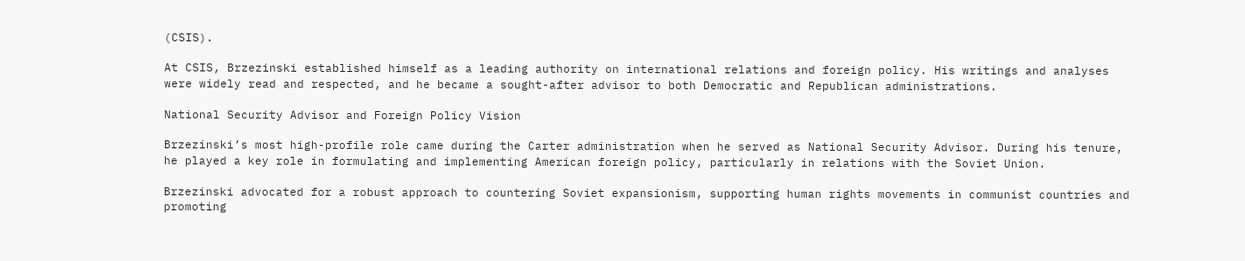(CSIS).

At CSIS, Brzezinski established himself as a leading authority on international relations and foreign policy. His writings and analyses were widely read and respected, and he became a sought-after advisor to both Democratic and Republican administrations.

National Security Advisor and Foreign Policy Vision

Brzezinski’s most high-profile role came during the Carter administration when he served as National Security Advisor. During his tenure, he played a key role in formulating and implementing American foreign policy, particularly in relations with the Soviet Union.

Brzezinski advocated for a robust approach to countering Soviet expansionism, supporting human rights movements in communist countries and promoting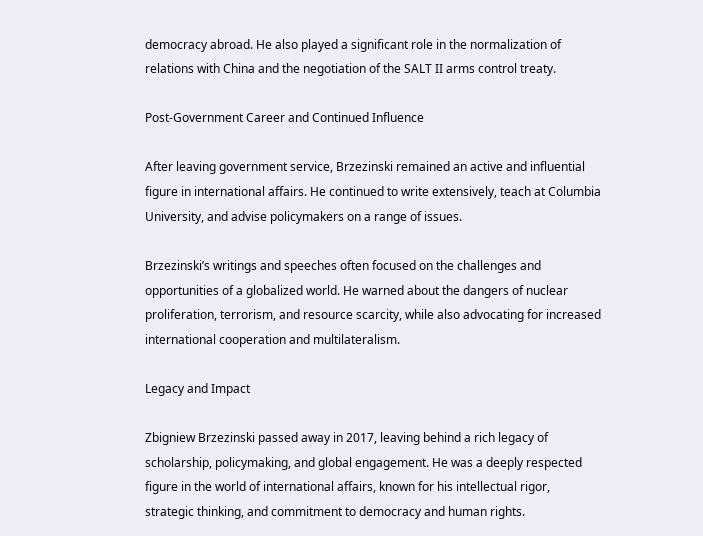democracy abroad. He also played a significant role in the normalization of relations with China and the negotiation of the SALT II arms control treaty.

Post-Government Career and Continued Influence

After leaving government service, Brzezinski remained an active and influential figure in international affairs. He continued to write extensively, teach at Columbia University, and advise policymakers on a range of issues.

Brzezinski’s writings and speeches often focused on the challenges and opportunities of a globalized world. He warned about the dangers of nuclear proliferation, terrorism, and resource scarcity, while also advocating for increased international cooperation and multilateralism.

Legacy and Impact

Zbigniew Brzezinski passed away in 2017, leaving behind a rich legacy of scholarship, policymaking, and global engagement. He was a deeply respected figure in the world of international affairs, known for his intellectual rigor, strategic thinking, and commitment to democracy and human rights.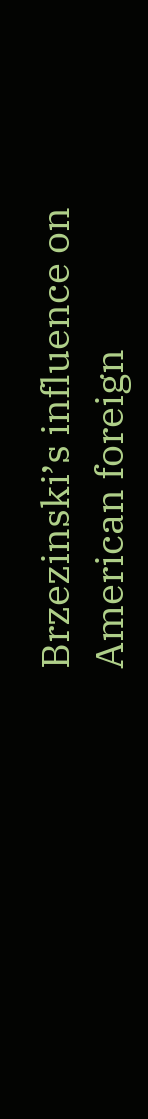Brzezinski’s influence on American foreign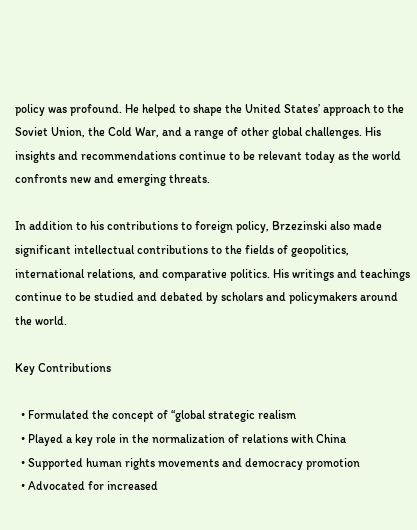policy was profound. He helped to shape the United States’ approach to the Soviet Union, the Cold War, and a range of other global challenges. His insights and recommendations continue to be relevant today as the world confronts new and emerging threats.

In addition to his contributions to foreign policy, Brzezinski also made significant intellectual contributions to the fields of geopolitics, international relations, and comparative politics. His writings and teachings continue to be studied and debated by scholars and policymakers around the world.

Key Contributions

  • Formulated the concept of “global strategic realism
  • Played a key role in the normalization of relations with China
  • Supported human rights movements and democracy promotion
  • Advocated for increased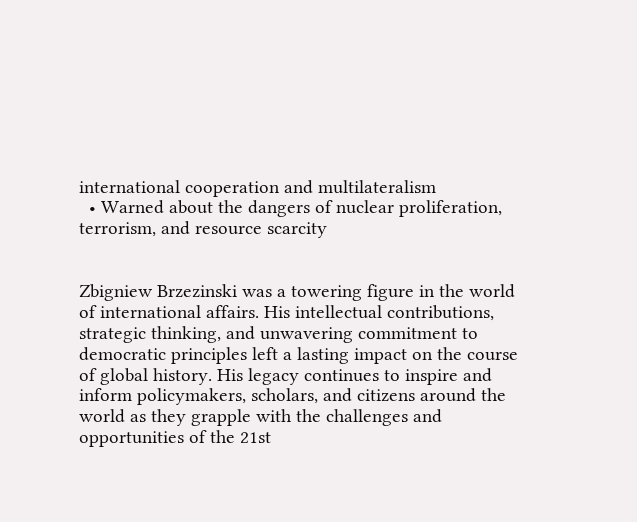international cooperation and multilateralism
  • Warned about the dangers of nuclear proliferation, terrorism, and resource scarcity


Zbigniew Brzezinski was a towering figure in the world of international affairs. His intellectual contributions, strategic thinking, and unwavering commitment to democratic principles left a lasting impact on the course of global history. His legacy continues to inspire and inform policymakers, scholars, and citizens around the world as they grapple with the challenges and opportunities of the 21st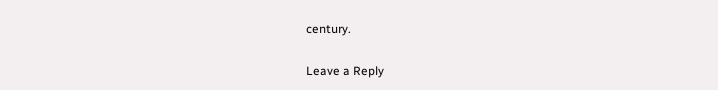century.

Leave a Reply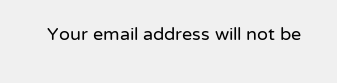Your email address will not be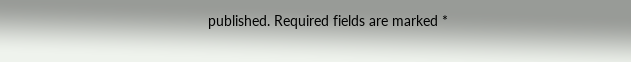published. Required fields are marked *